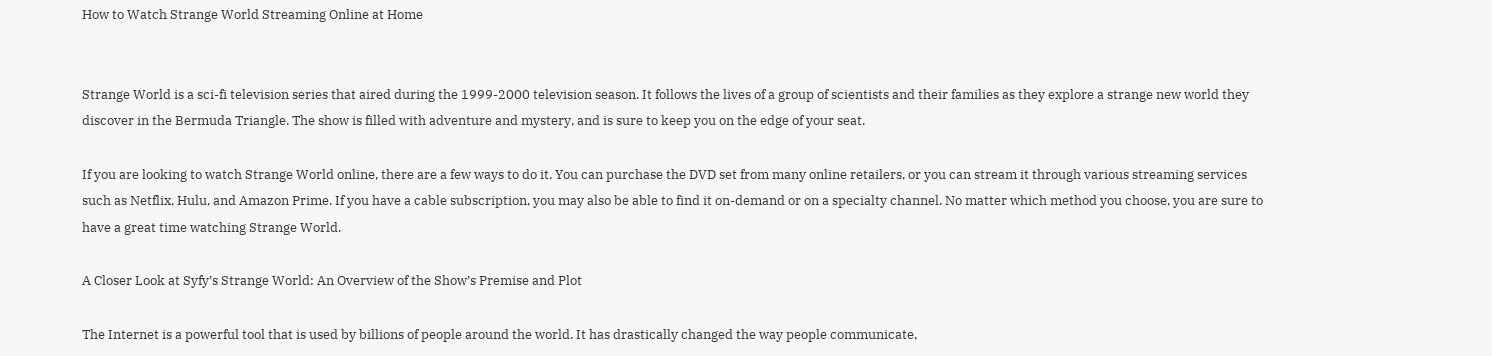How to Watch Strange World Streaming Online at Home


Strange World is a sci-fi television series that aired during the 1999-2000 television season. It follows the lives of a group of scientists and their families as they explore a strange new world they discover in the Bermuda Triangle. The show is filled with adventure and mystery, and is sure to keep you on the edge of your seat.

If you are looking to watch Strange World online, there are a few ways to do it. You can purchase the DVD set from many online retailers, or you can stream it through various streaming services such as Netflix, Hulu, and Amazon Prime. If you have a cable subscription, you may also be able to find it on-demand or on a specialty channel. No matter which method you choose, you are sure to have a great time watching Strange World.

A Closer Look at Syfy’s Strange World: An Overview of the Show’s Premise and Plot

The Internet is a powerful tool that is used by billions of people around the world. It has drastically changed the way people communicate,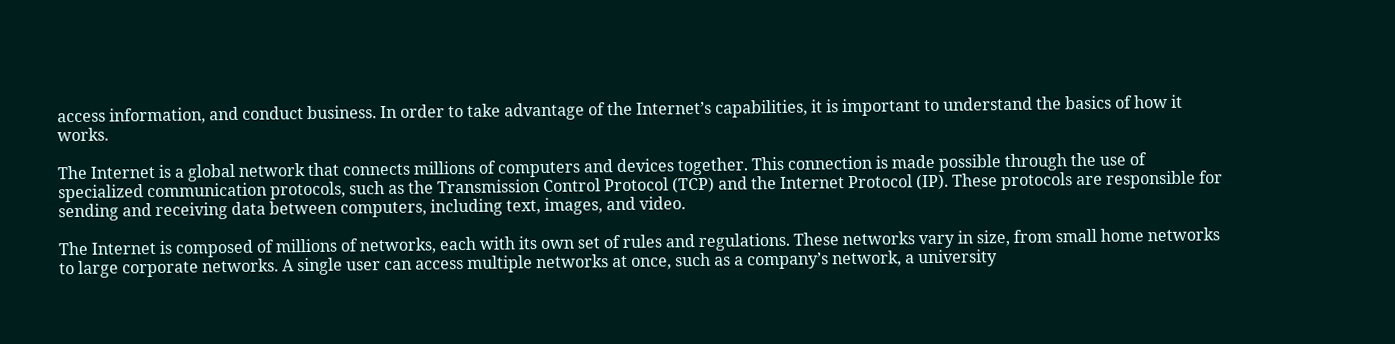access information, and conduct business. In order to take advantage of the Internet’s capabilities, it is important to understand the basics of how it works.

The Internet is a global network that connects millions of computers and devices together. This connection is made possible through the use of specialized communication protocols, such as the Transmission Control Protocol (TCP) and the Internet Protocol (IP). These protocols are responsible for sending and receiving data between computers, including text, images, and video.

The Internet is composed of millions of networks, each with its own set of rules and regulations. These networks vary in size, from small home networks to large corporate networks. A single user can access multiple networks at once, such as a company’s network, a university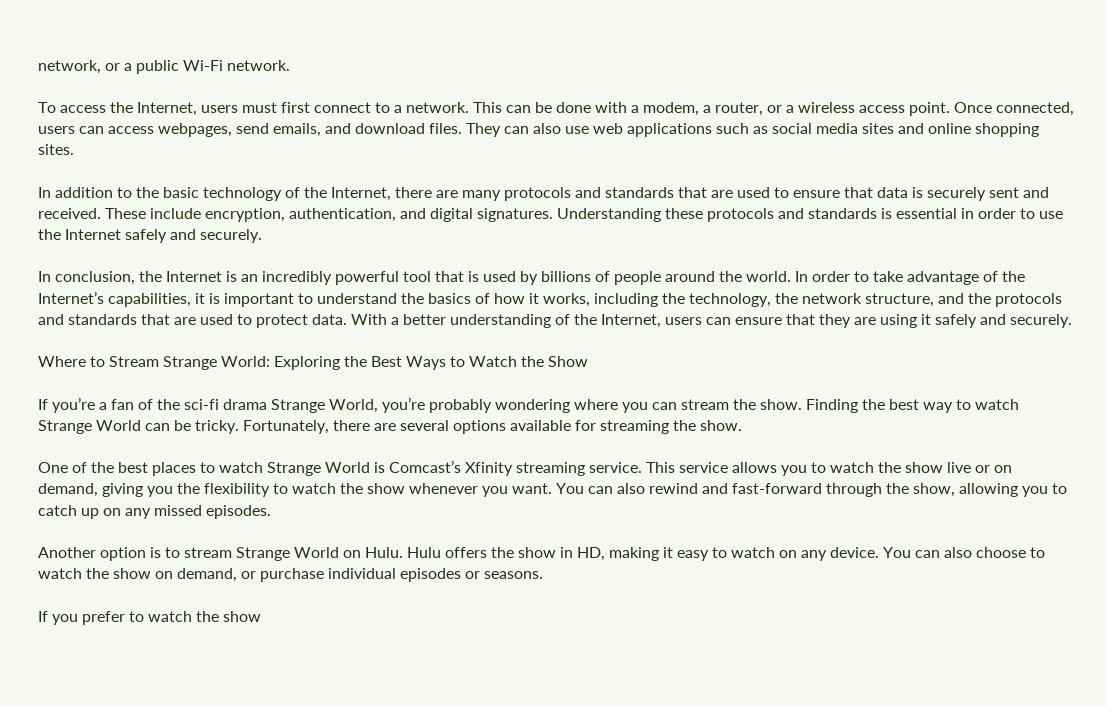network, or a public Wi-Fi network.

To access the Internet, users must first connect to a network. This can be done with a modem, a router, or a wireless access point. Once connected, users can access webpages, send emails, and download files. They can also use web applications such as social media sites and online shopping sites.

In addition to the basic technology of the Internet, there are many protocols and standards that are used to ensure that data is securely sent and received. These include encryption, authentication, and digital signatures. Understanding these protocols and standards is essential in order to use the Internet safely and securely.

In conclusion, the Internet is an incredibly powerful tool that is used by billions of people around the world. In order to take advantage of the Internet’s capabilities, it is important to understand the basics of how it works, including the technology, the network structure, and the protocols and standards that are used to protect data. With a better understanding of the Internet, users can ensure that they are using it safely and securely.

Where to Stream Strange World: Exploring the Best Ways to Watch the Show

If you’re a fan of the sci-fi drama Strange World, you’re probably wondering where you can stream the show. Finding the best way to watch Strange World can be tricky. Fortunately, there are several options available for streaming the show.

One of the best places to watch Strange World is Comcast’s Xfinity streaming service. This service allows you to watch the show live or on demand, giving you the flexibility to watch the show whenever you want. You can also rewind and fast-forward through the show, allowing you to catch up on any missed episodes.

Another option is to stream Strange World on Hulu. Hulu offers the show in HD, making it easy to watch on any device. You can also choose to watch the show on demand, or purchase individual episodes or seasons.

If you prefer to watch the show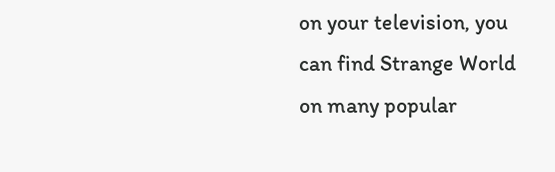on your television, you can find Strange World on many popular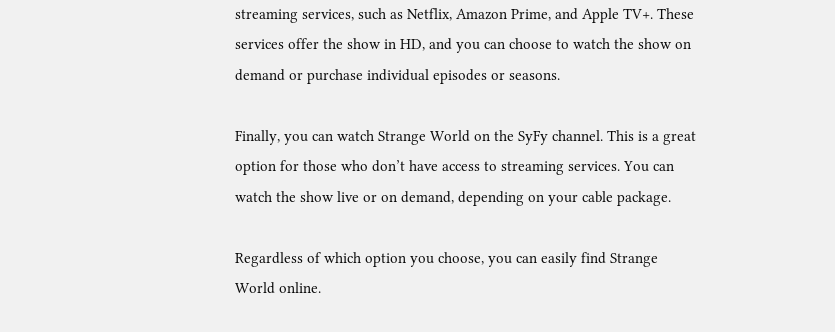streaming services, such as Netflix, Amazon Prime, and Apple TV+. These services offer the show in HD, and you can choose to watch the show on demand or purchase individual episodes or seasons.

Finally, you can watch Strange World on the SyFy channel. This is a great option for those who don’t have access to streaming services. You can watch the show live or on demand, depending on your cable package.

Regardless of which option you choose, you can easily find Strange World online.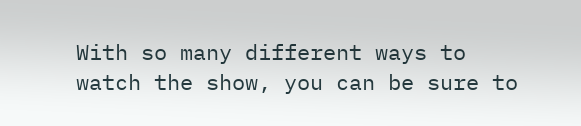With so many different ways to watch the show, you can be sure to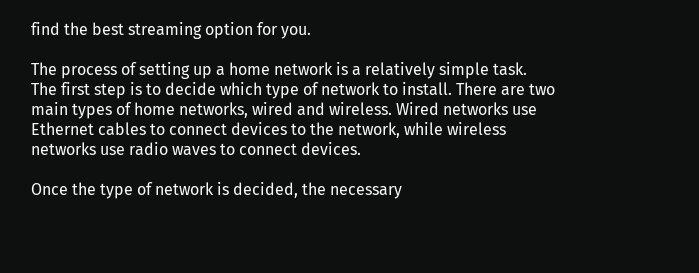find the best streaming option for you.

The process of setting up a home network is a relatively simple task. The first step is to decide which type of network to install. There are two main types of home networks, wired and wireless. Wired networks use Ethernet cables to connect devices to the network, while wireless networks use radio waves to connect devices.

Once the type of network is decided, the necessary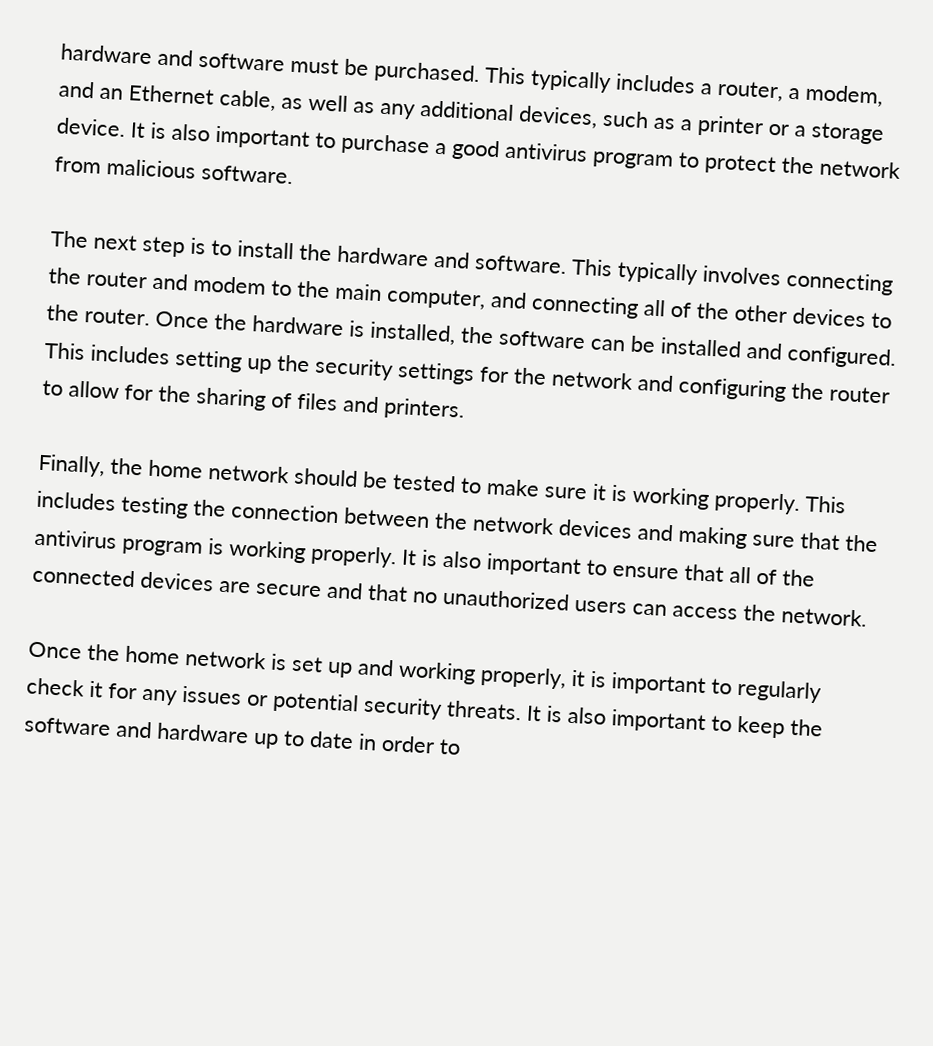hardware and software must be purchased. This typically includes a router, a modem, and an Ethernet cable, as well as any additional devices, such as a printer or a storage device. It is also important to purchase a good antivirus program to protect the network from malicious software.

The next step is to install the hardware and software. This typically involves connecting the router and modem to the main computer, and connecting all of the other devices to the router. Once the hardware is installed, the software can be installed and configured. This includes setting up the security settings for the network and configuring the router to allow for the sharing of files and printers.

Finally, the home network should be tested to make sure it is working properly. This includes testing the connection between the network devices and making sure that the antivirus program is working properly. It is also important to ensure that all of the connected devices are secure and that no unauthorized users can access the network.

Once the home network is set up and working properly, it is important to regularly check it for any issues or potential security threats. It is also important to keep the software and hardware up to date in order to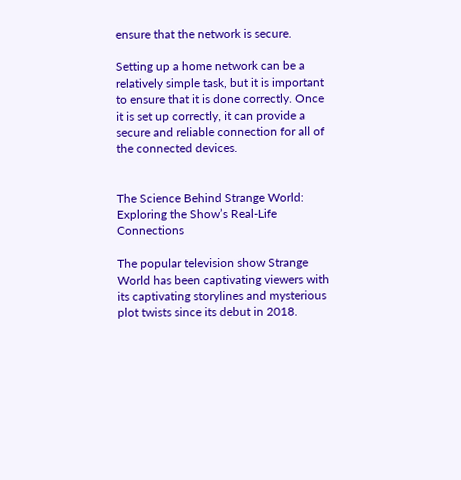ensure that the network is secure.

Setting up a home network can be a relatively simple task, but it is important to ensure that it is done correctly. Once it is set up correctly, it can provide a secure and reliable connection for all of the connected devices.


The Science Behind Strange World: Exploring the Show’s Real-Life Connections

The popular television show Strange World has been captivating viewers with its captivating storylines and mysterious plot twists since its debut in 2018.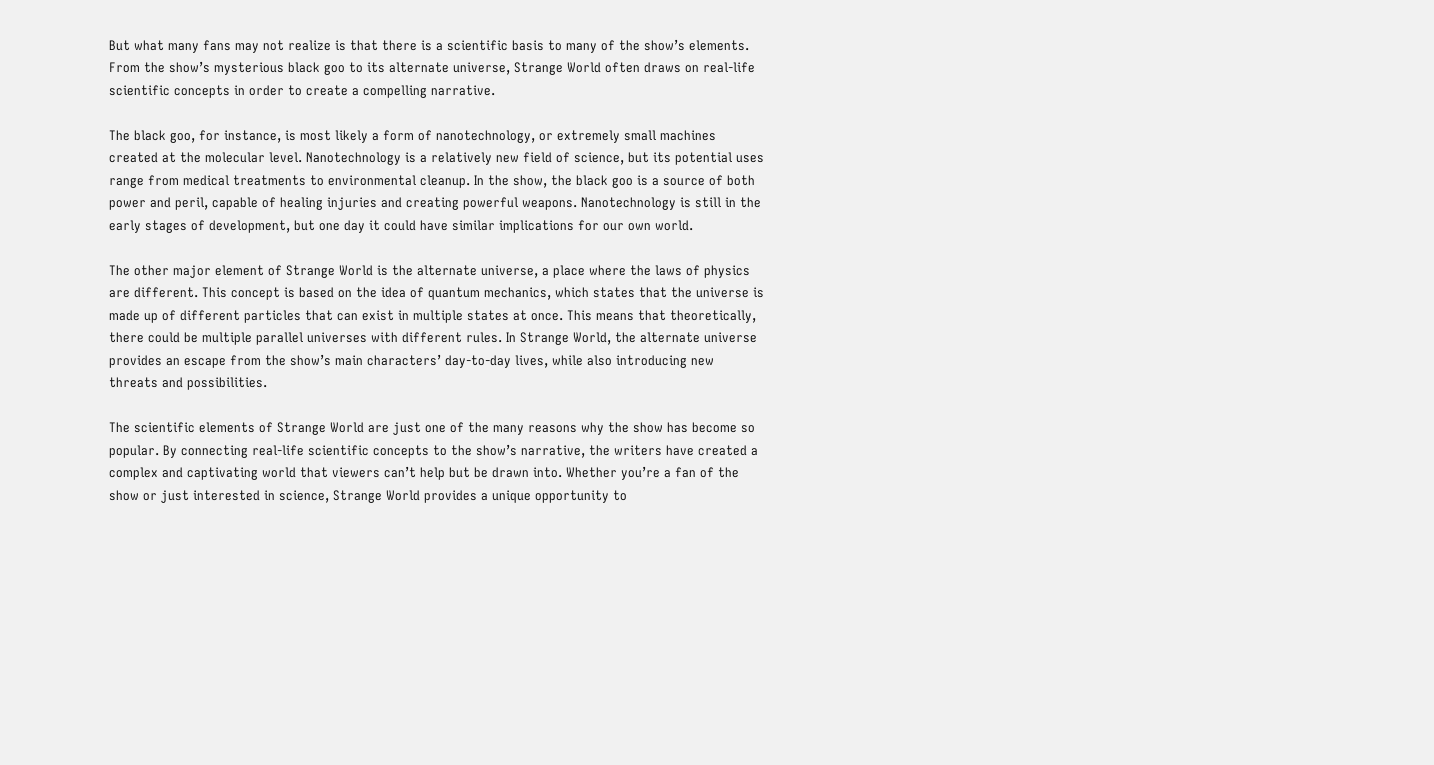But what many fans may not realize is that there is a scientific basis to many of the show’s elements. From the show’s mysterious black goo to its alternate universe, Strange World often draws on real-life scientific concepts in order to create a compelling narrative.

The black goo, for instance, is most likely a form of nanotechnology, or extremely small machines created at the molecular level. Nanotechnology is a relatively new field of science, but its potential uses range from medical treatments to environmental cleanup. In the show, the black goo is a source of both power and peril, capable of healing injuries and creating powerful weapons. Nanotechnology is still in the early stages of development, but one day it could have similar implications for our own world.

The other major element of Strange World is the alternate universe, a place where the laws of physics are different. This concept is based on the idea of quantum mechanics, which states that the universe is made up of different particles that can exist in multiple states at once. This means that theoretically, there could be multiple parallel universes with different rules. In Strange World, the alternate universe provides an escape from the show’s main characters’ day-to-day lives, while also introducing new threats and possibilities.

The scientific elements of Strange World are just one of the many reasons why the show has become so popular. By connecting real-life scientific concepts to the show’s narrative, the writers have created a complex and captivating world that viewers can’t help but be drawn into. Whether you’re a fan of the show or just interested in science, Strange World provides a unique opportunity to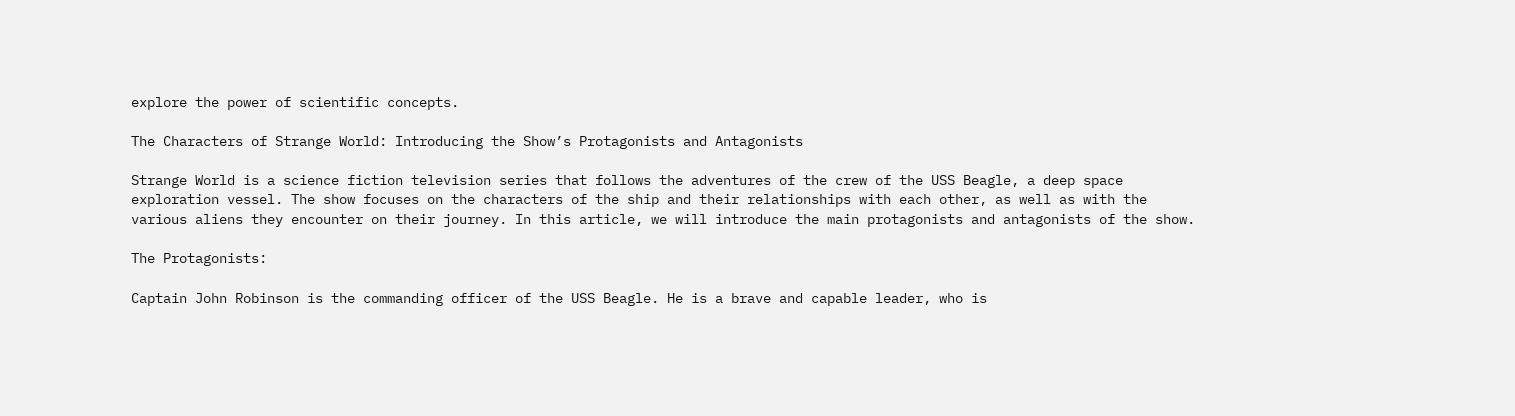explore the power of scientific concepts.

The Characters of Strange World: Introducing the Show’s Protagonists and Antagonists

Strange World is a science fiction television series that follows the adventures of the crew of the USS Beagle, a deep space exploration vessel. The show focuses on the characters of the ship and their relationships with each other, as well as with the various aliens they encounter on their journey. In this article, we will introduce the main protagonists and antagonists of the show.

The Protagonists:

Captain John Robinson is the commanding officer of the USS Beagle. He is a brave and capable leader, who is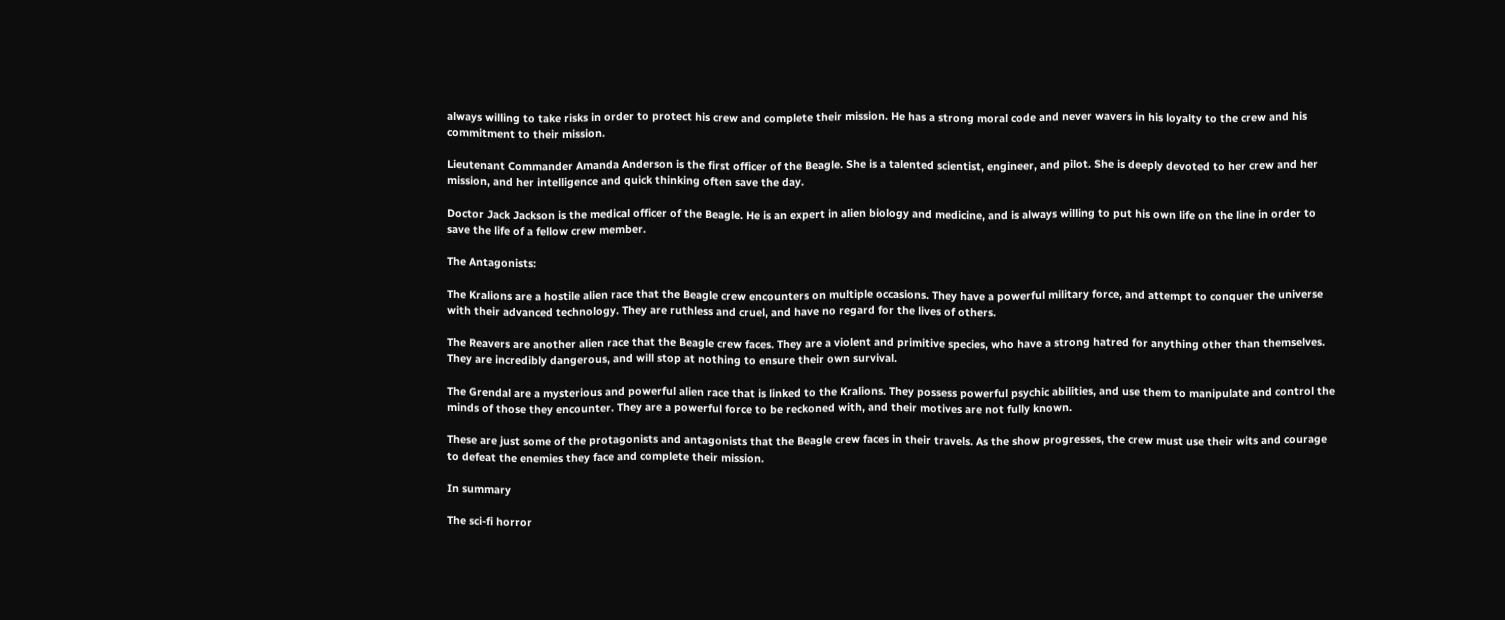always willing to take risks in order to protect his crew and complete their mission. He has a strong moral code and never wavers in his loyalty to the crew and his commitment to their mission.

Lieutenant Commander Amanda Anderson is the first officer of the Beagle. She is a talented scientist, engineer, and pilot. She is deeply devoted to her crew and her mission, and her intelligence and quick thinking often save the day.

Doctor Jack Jackson is the medical officer of the Beagle. He is an expert in alien biology and medicine, and is always willing to put his own life on the line in order to save the life of a fellow crew member.

The Antagonists:

The Kralions are a hostile alien race that the Beagle crew encounters on multiple occasions. They have a powerful military force, and attempt to conquer the universe with their advanced technology. They are ruthless and cruel, and have no regard for the lives of others.

The Reavers are another alien race that the Beagle crew faces. They are a violent and primitive species, who have a strong hatred for anything other than themselves. They are incredibly dangerous, and will stop at nothing to ensure their own survival.

The Grendal are a mysterious and powerful alien race that is linked to the Kralions. They possess powerful psychic abilities, and use them to manipulate and control the minds of those they encounter. They are a powerful force to be reckoned with, and their motives are not fully known.

These are just some of the protagonists and antagonists that the Beagle crew faces in their travels. As the show progresses, the crew must use their wits and courage to defeat the enemies they face and complete their mission.

In summary

The sci-fi horror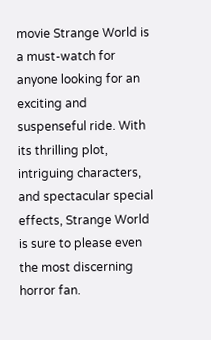movie Strange World is a must-watch for anyone looking for an exciting and suspenseful ride. With its thrilling plot, intriguing characters, and spectacular special effects, Strange World is sure to please even the most discerning horror fan.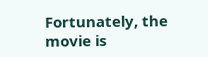Fortunately, the movie is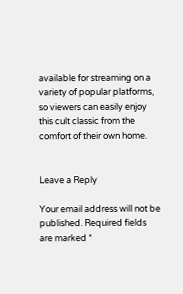available for streaming on a variety of popular platforms, so viewers can easily enjoy this cult classic from the comfort of their own home.


Leave a Reply

Your email address will not be published. Required fields are marked *